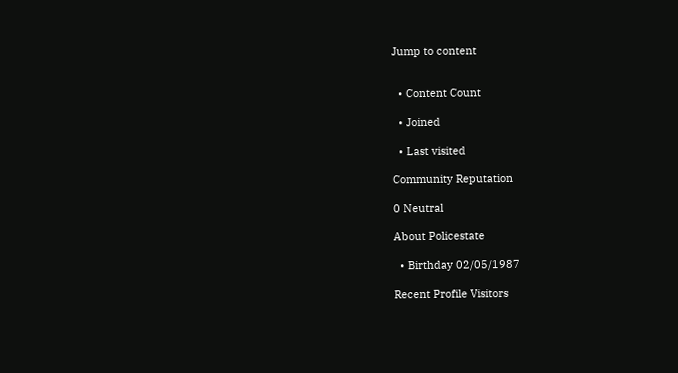Jump to content


  • Content Count

  • Joined

  • Last visited

Community Reputation

0 Neutral

About Policestate

  • Birthday 02/05/1987

Recent Profile Visitors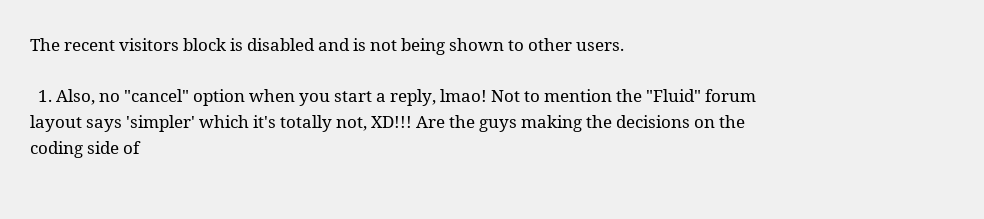The recent visitors block is disabled and is not being shown to other users.

  1. Also, no "cancel" option when you start a reply, lmao! Not to mention the "Fluid" forum layout says 'simpler' which it's totally not, XD!!! Are the guys making the decisions on the coding side of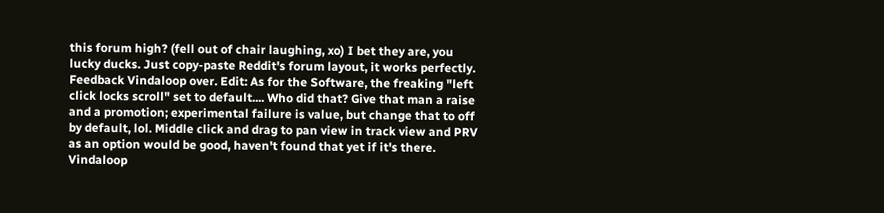this forum high? (fell out of chair laughing, xo) I bet they are, you lucky ducks. Just copy-paste Reddit's forum layout, it works perfectly. Feedback Vindaloop over. Edit: As for the Software, the freaking "left click locks scroll" set to default.... Who did that? Give that man a raise and a promotion; experimental failure is value, but change that to off by default, lol. Middle click and drag to pan view in track view and PRV as an option would be good, haven't found that yet if it's there. Vindaloop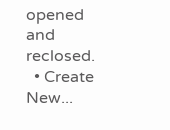opened and reclosed.
  • Create New...